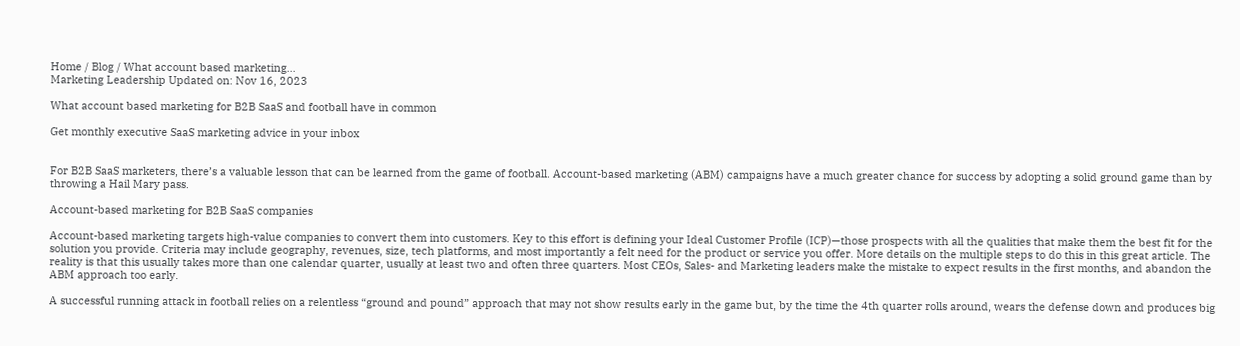Home / Blog / What account based marketing...
Marketing Leadership Updated on: Nov 16, 2023

What account based marketing for B2B SaaS and football have in common

Get monthly executive SaaS marketing advice in your inbox


For B2B SaaS marketers, there’s a valuable lesson that can be learned from the game of football. Account-based marketing (ABM) campaigns have a much greater chance for success by adopting a solid ground game than by throwing a Hail Mary pass.

Account-based marketing for B2B SaaS companies

Account-based marketing targets high-value companies to convert them into customers. Key to this effort is defining your Ideal Customer Profile (ICP)—those prospects with all the qualities that make them the best fit for the solution you provide. Criteria may include geography, revenues, size, tech platforms, and most importantly a felt need for the product or service you offer. More details on the multiple steps to do this in this great article. The reality is that this usually takes more than one calendar quarter, usually at least two and often three quarters. Most CEOs, Sales- and Marketing leaders make the mistake to expect results in the first months, and abandon the ABM approach too early.

A successful running attack in football relies on a relentless “ground and pound” approach that may not show results early in the game but, by the time the 4th quarter rolls around, wears the defense down and produces big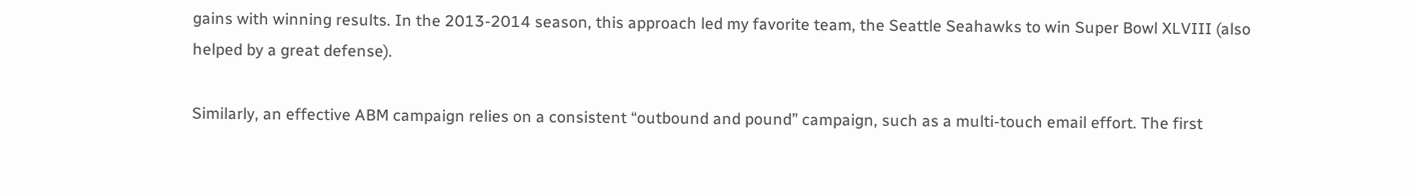gains with winning results. In the 2013-2014 season, this approach led my favorite team, the Seattle Seahawks to win Super Bowl XLVIII (also helped by a great defense).

Similarly, an effective ABM campaign relies on a consistent “outbound and pound” campaign, such as a multi-touch email effort. The first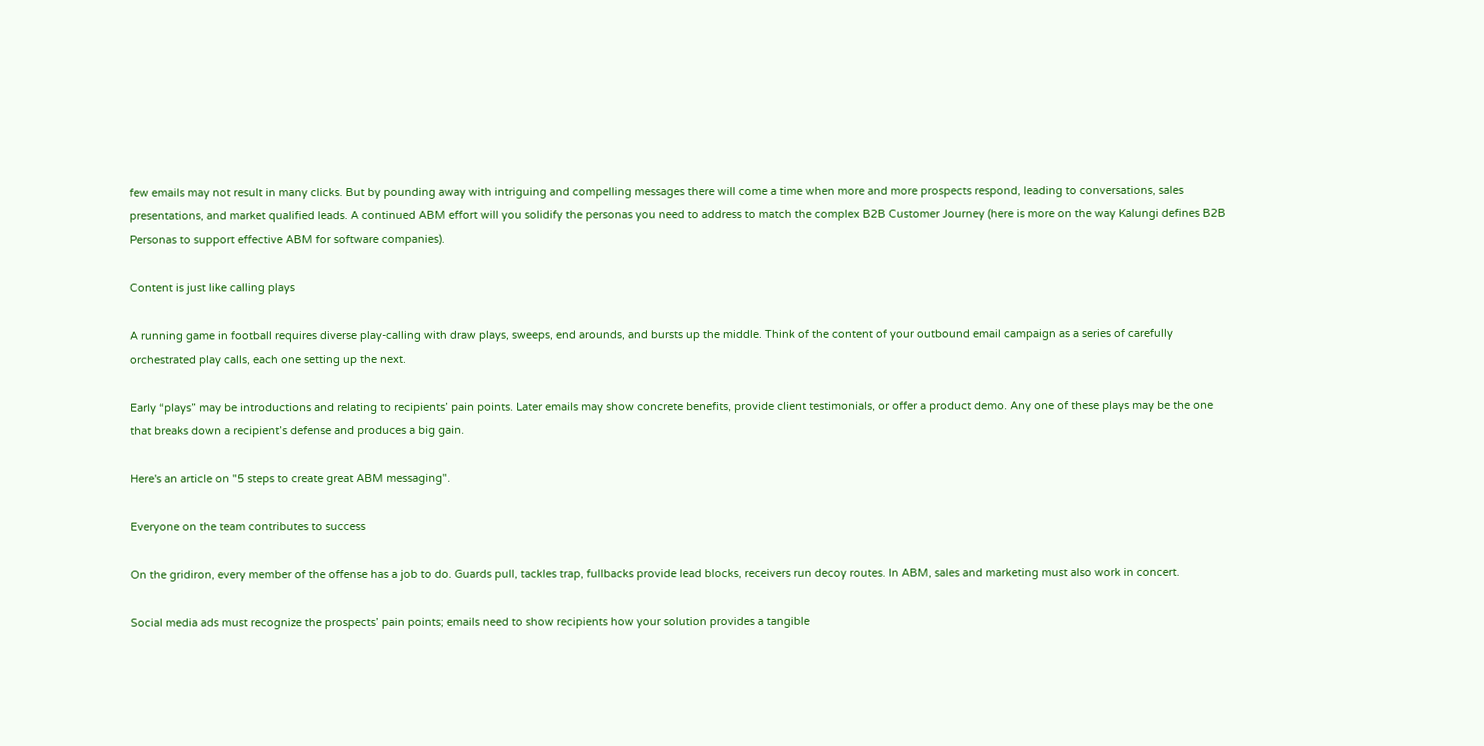few emails may not result in many clicks. But by pounding away with intriguing and compelling messages there will come a time when more and more prospects respond, leading to conversations, sales presentations, and market qualified leads. A continued ABM effort will you solidify the personas you need to address to match the complex B2B Customer Journey (here is more on the way Kalungi defines B2B Personas to support effective ABM for software companies).

Content is just like calling plays

A running game in football requires diverse play-calling with draw plays, sweeps, end arounds, and bursts up the middle. Think of the content of your outbound email campaign as a series of carefully orchestrated play calls, each one setting up the next.

Early “plays” may be introductions and relating to recipients’ pain points. Later emails may show concrete benefits, provide client testimonials, or offer a product demo. Any one of these plays may be the one that breaks down a recipient’s defense and produces a big gain.

Here's an article on "5 steps to create great ABM messaging".

Everyone on the team contributes to success

On the gridiron, every member of the offense has a job to do. Guards pull, tackles trap, fullbacks provide lead blocks, receivers run decoy routes. In ABM, sales and marketing must also work in concert.

Social media ads must recognize the prospects’ pain points; emails need to show recipients how your solution provides a tangible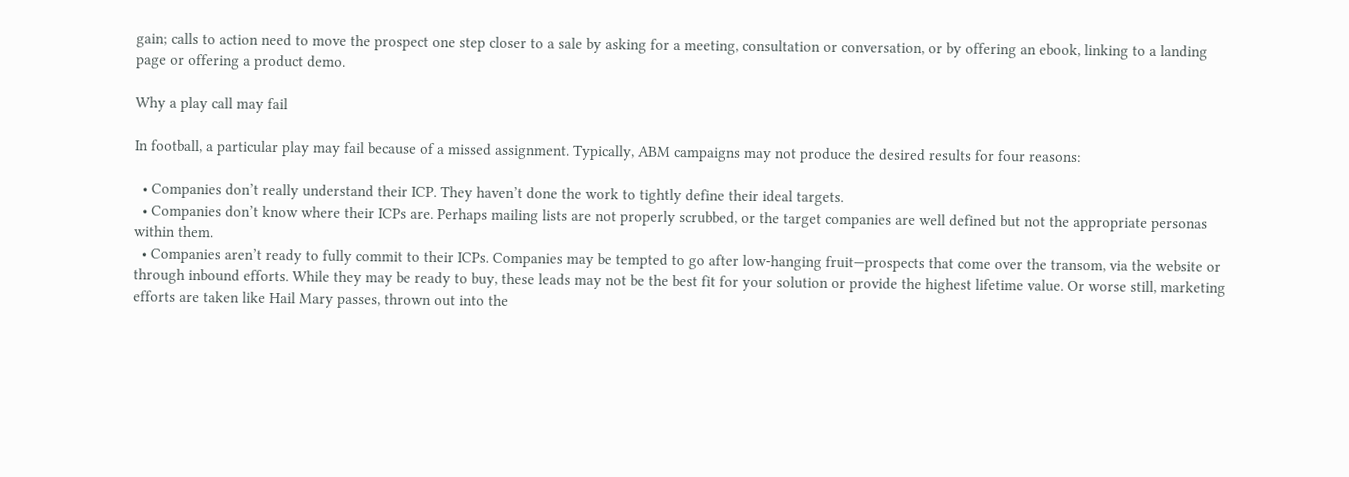gain; calls to action need to move the prospect one step closer to a sale by asking for a meeting, consultation or conversation, or by offering an ebook, linking to a landing page or offering a product demo.

Why a play call may fail

In football, a particular play may fail because of a missed assignment. Typically, ABM campaigns may not produce the desired results for four reasons:

  • Companies don’t really understand their ICP. They haven’t done the work to tightly define their ideal targets.
  • Companies don’t know where their ICPs are. Perhaps mailing lists are not properly scrubbed, or the target companies are well defined but not the appropriate personas within them.
  • Companies aren’t ready to fully commit to their ICPs. Companies may be tempted to go after low-hanging fruit—prospects that come over the transom, via the website or through inbound efforts. While they may be ready to buy, these leads may not be the best fit for your solution or provide the highest lifetime value. Or worse still, marketing efforts are taken like Hail Mary passes, thrown out into the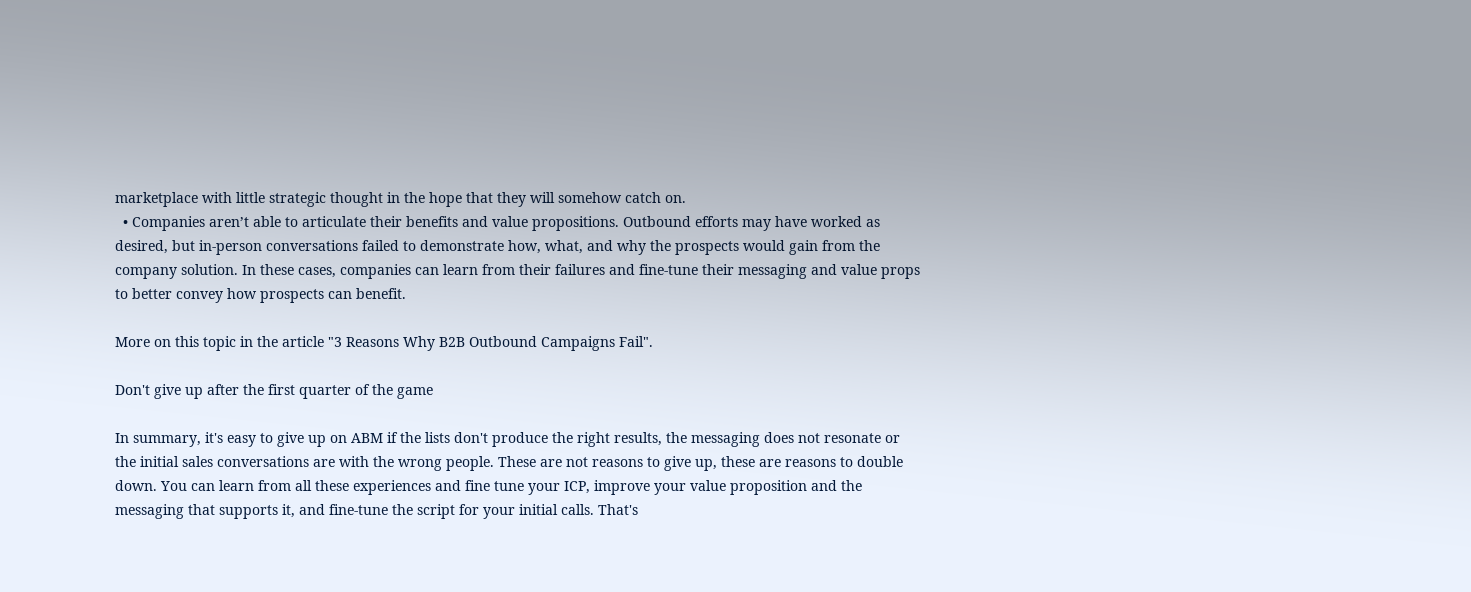marketplace with little strategic thought in the hope that they will somehow catch on.
  • Companies aren’t able to articulate their benefits and value propositions. Outbound efforts may have worked as desired, but in-person conversations failed to demonstrate how, what, and why the prospects would gain from the company solution. In these cases, companies can learn from their failures and fine-tune their messaging and value props to better convey how prospects can benefit.

More on this topic in the article "3 Reasons Why B2B Outbound Campaigns Fail".

Don't give up after the first quarter of the game

In summary, it's easy to give up on ABM if the lists don't produce the right results, the messaging does not resonate or the initial sales conversations are with the wrong people. These are not reasons to give up, these are reasons to double down. You can learn from all these experiences and fine tune your ICP, improve your value proposition and the messaging that supports it, and fine-tune the script for your initial calls. That's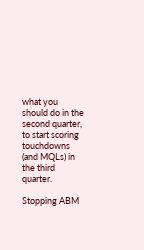what you should do in the second quarter, to start scoring touchdowns (and MQLs) in the third quarter.

Stopping ABM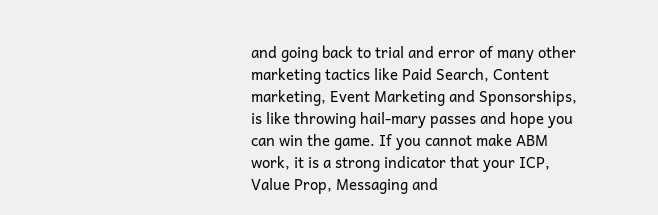and going back to trial and error of many other marketing tactics like Paid Search, Content marketing, Event Marketing and Sponsorships, is like throwing hail-mary passes and hope you can win the game. If you cannot make ABM work, it is a strong indicator that your ICP, Value Prop, Messaging and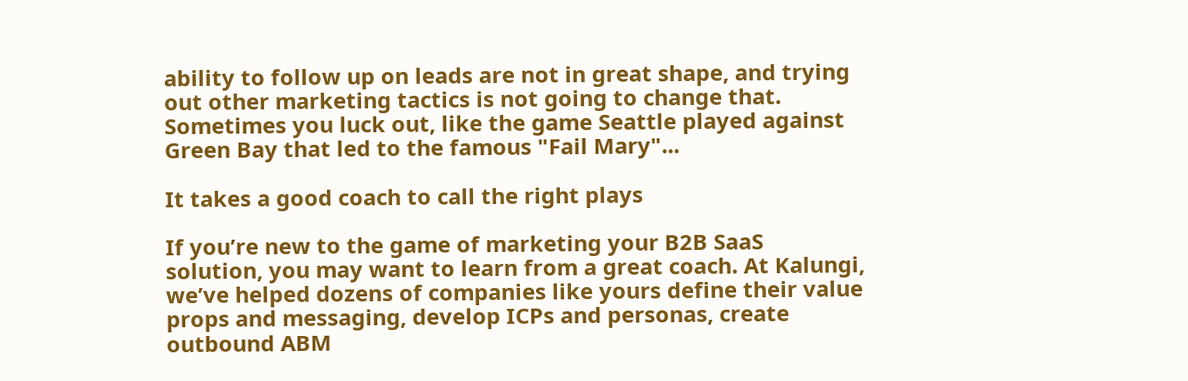ability to follow up on leads are not in great shape, and trying out other marketing tactics is not going to change that. Sometimes you luck out, like the game Seattle played against Green Bay that led to the famous "Fail Mary"...

It takes a good coach to call the right plays

If you’re new to the game of marketing your B2B SaaS solution, you may want to learn from a great coach. At Kalungi, we’ve helped dozens of companies like yours define their value props and messaging, develop ICPs and personas, create outbound ABM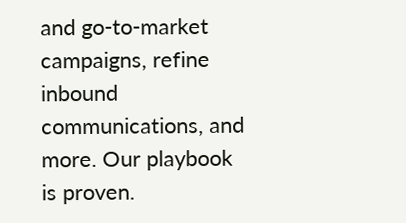and go-to-market campaigns, refine inbound communications, and more. Our playbook is proven.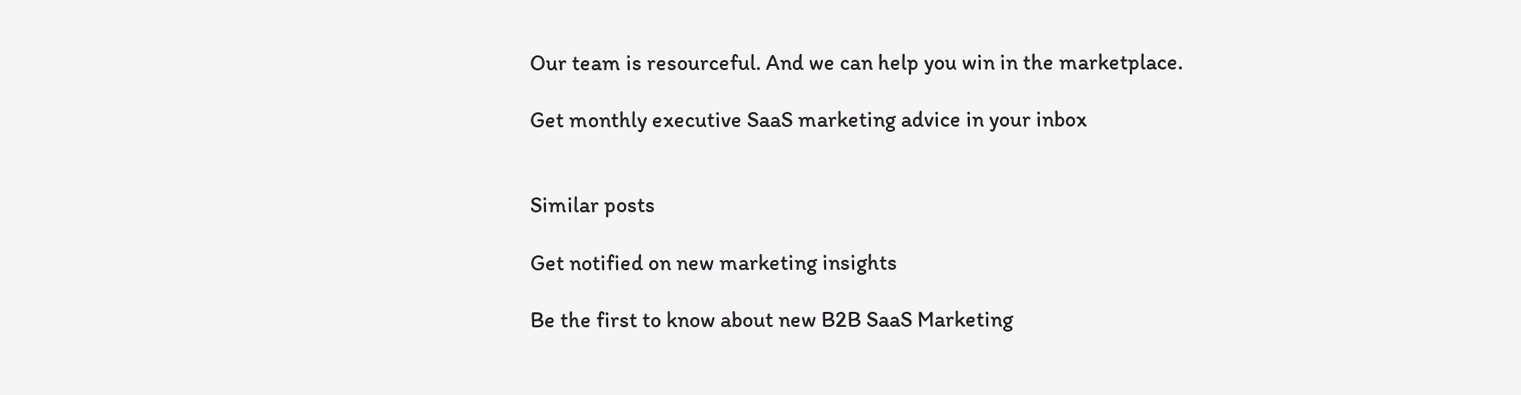Our team is resourceful. And we can help you win in the marketplace.

Get monthly executive SaaS marketing advice in your inbox


Similar posts

Get notified on new marketing insights

Be the first to know about new B2B SaaS Marketing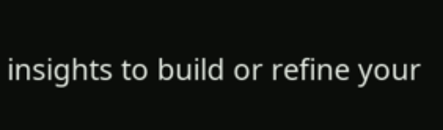insights to build or refine your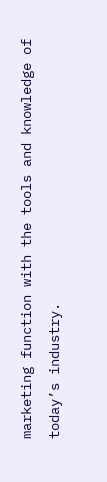marketing function with the tools and knowledge of today’s industry.